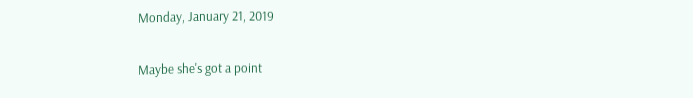Monday, January 21, 2019

Maybe she's got a point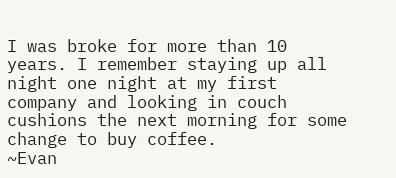I was broke for more than 10 years. I remember staying up all night one night at my first company and looking in couch cushions the next morning for some change to buy coffee.
~Evan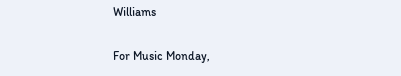Williams

For Music Monday,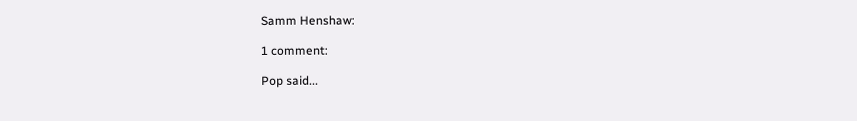Samm Henshaw:

1 comment:

Pop said...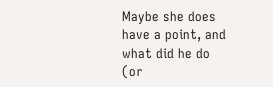Maybe she does have a point, and what did he do (or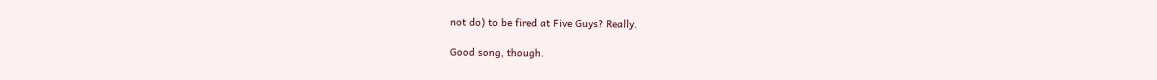not do) to be fired at Five Guys? Really.

Good song, though.